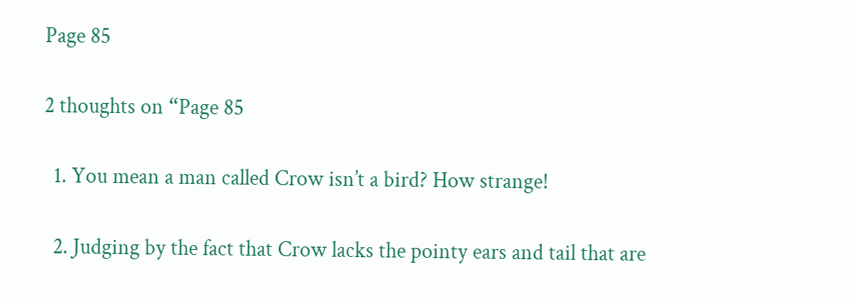Page 85

2 thoughts on “Page 85

  1. You mean a man called Crow isn’t a bird? How strange!

  2. Judging by the fact that Crow lacks the pointy ears and tail that are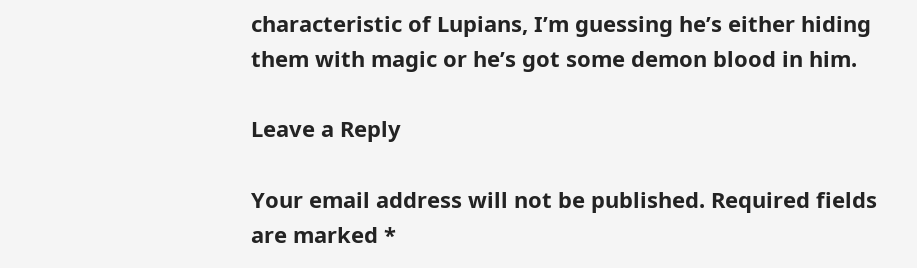characteristic of Lupians, I’m guessing he’s either hiding them with magic or he’s got some demon blood in him.

Leave a Reply

Your email address will not be published. Required fields are marked *